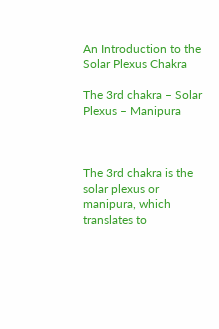An Introduction to the Solar Plexus Chakra

The 3rd chakra – Solar Plexus – Manipura



The 3rd chakra is the solar plexus or manipura, which translates to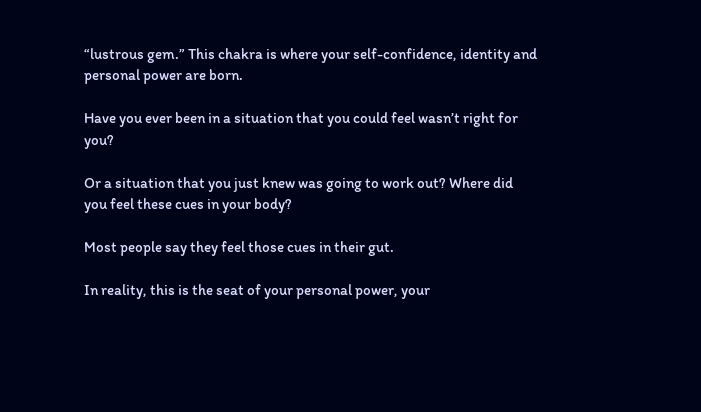“lustrous gem.” This chakra is where your self-confidence, identity and personal power are born.

Have you ever been in a situation that you could feel wasn’t right for you?

Or a situation that you just knew was going to work out? Where did you feel these cues in your body?

Most people say they feel those cues in their gut.

In reality, this is the seat of your personal power, your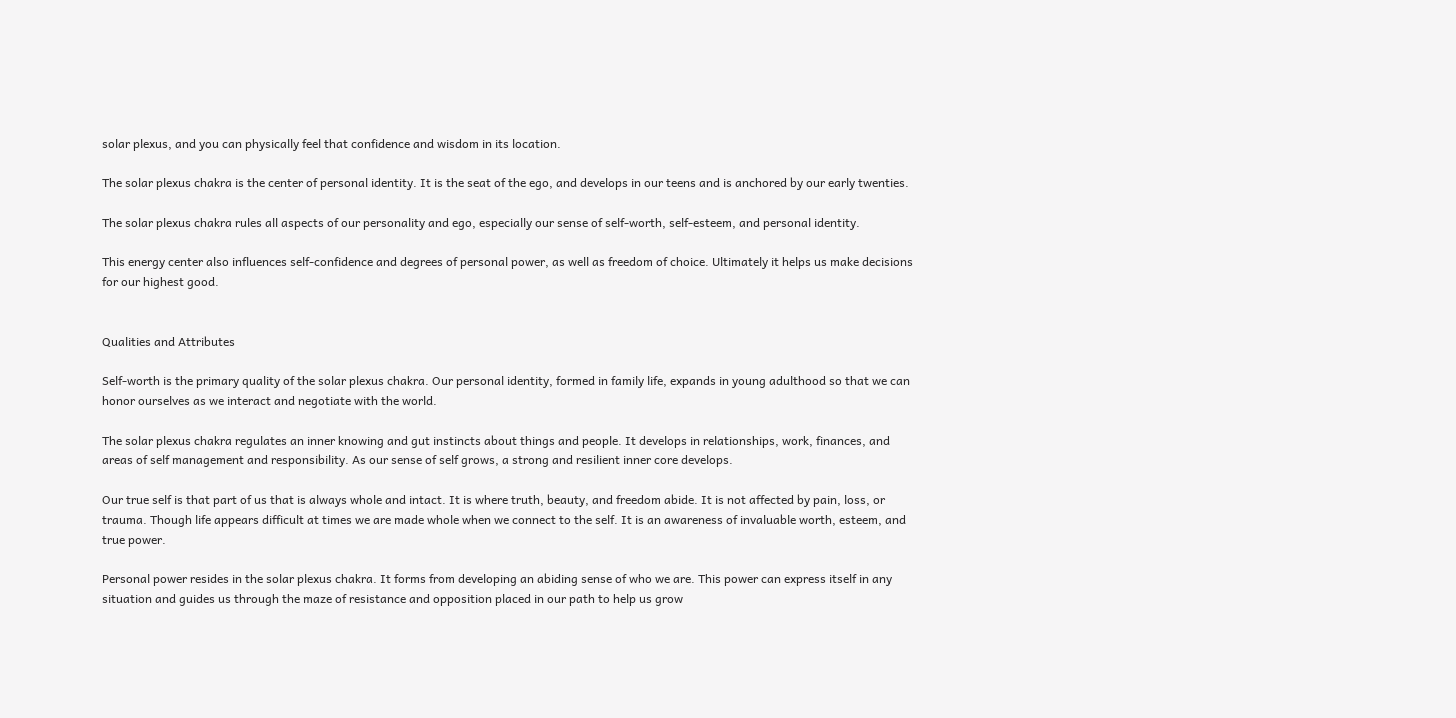solar plexus, and you can physically feel that confidence and wisdom in its location.

The solar plexus chakra is the center of personal identity. It is the seat of the ego, and develops in our teens and is anchored by our early twenties.

The solar plexus chakra rules all aspects of our personality and ego, especially our sense of self-worth, self-esteem, and personal identity.

This energy center also influences self-confidence and degrees of personal power, as well as freedom of choice. Ultimately it helps us make decisions for our highest good.


Qualities and Attributes

Self-worth is the primary quality of the solar plexus chakra. Our personal identity, formed in family life, expands in young adulthood so that we can honor ourselves as we interact and negotiate with the world.

The solar plexus chakra regulates an inner knowing and gut instincts about things and people. It develops in relationships, work, finances, and areas of self management and responsibility. As our sense of self grows, a strong and resilient inner core develops.

Our true self is that part of us that is always whole and intact. It is where truth, beauty, and freedom abide. It is not affected by pain, loss, or trauma. Though life appears difficult at times we are made whole when we connect to the self. It is an awareness of invaluable worth, esteem, and true power.

Personal power resides in the solar plexus chakra. It forms from developing an abiding sense of who we are. This power can express itself in any situation and guides us through the maze of resistance and opposition placed in our path to help us grow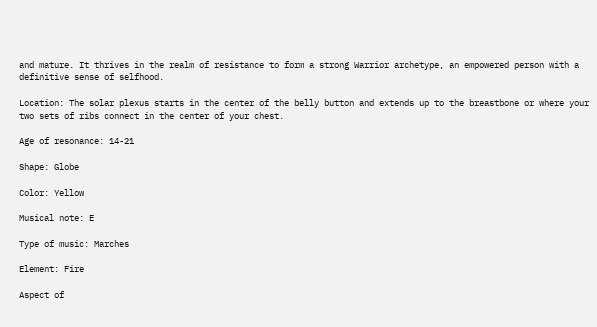and mature. It thrives in the realm of resistance to form a strong Warrior archetype, an empowered person with a definitive sense of selfhood.

Location: The solar plexus starts in the center of the belly button and extends up to the breastbone or where your two sets of ribs connect in the center of your chest.

Age of resonance: 14-21

Shape: Globe

Color: Yellow

Musical note: E

Type of music: Marches

Element: Fire

Aspect of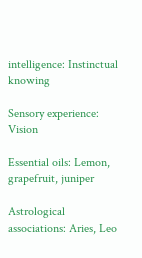intelligence: Instinctual knowing

Sensory experience: Vision

Essential oils: Lemon, grapefruit, juniper

Astrological associations: Aries, Leo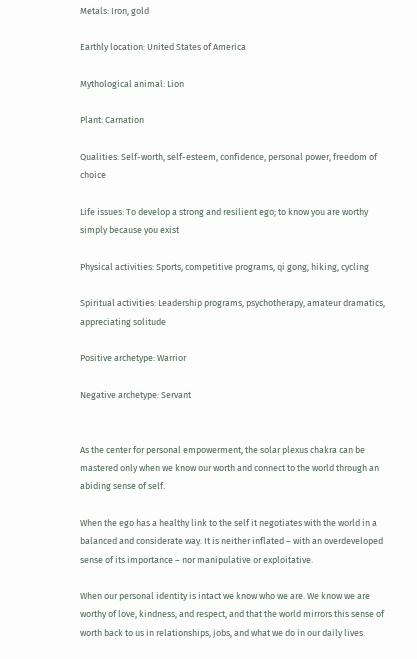Metals: Iron, gold

Earthly location: United States of America

Mythological animal: Lion

Plant: Carnation

Qualities: Self-worth, self-esteem, confidence, personal power, freedom of choice

Life issues: To develop a strong and resilient ego; to know you are worthy simply because you exist

Physical activities: Sports, competitive programs, qi gong, hiking, cycling

Spiritual activities: Leadership programs, psychotherapy, amateur dramatics, appreciating solitude

Positive archetype: Warrior

Negative archetype: Servant


As the center for personal empowerment, the solar plexus chakra can be mastered only when we know our worth and connect to the world through an abiding sense of self.

When the ego has a healthy link to the self it negotiates with the world in a balanced and considerate way. It is neither inflated – with an overdeveloped sense of its importance – nor manipulative or exploitative.

When our personal identity is intact we know who we are. We know we are worthy of love, kindness, and respect, and that the world mirrors this sense of worth back to us in relationships, jobs, and what we do in our daily lives.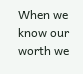When we know our worth we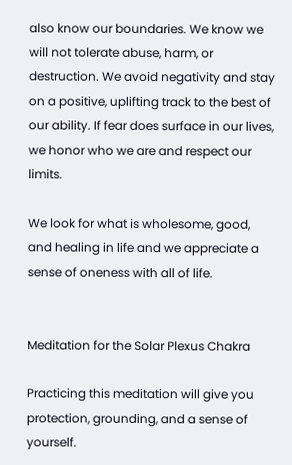also know our boundaries. We know we will not tolerate abuse, harm, or destruction. We avoid negativity and stay on a positive, uplifting track to the best of our ability. If fear does surface in our lives, we honor who we are and respect our limits.

We look for what is wholesome, good, and healing in life and we appreciate a sense of oneness with all of life.


Meditation for the Solar Plexus Chakra

Practicing this meditation will give you protection, grounding, and a sense of yourself.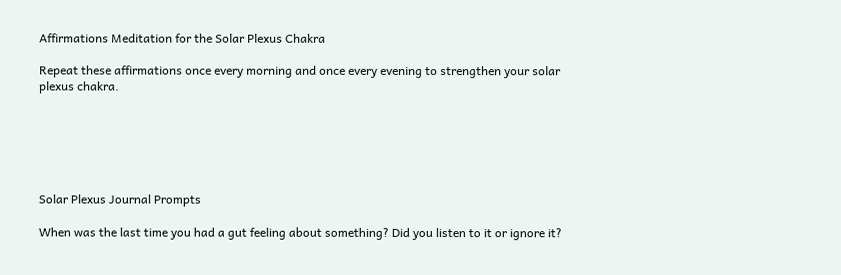Affirmations Meditation for the Solar Plexus Chakra

Repeat these affirmations once every morning and once every evening to strengthen your solar plexus chakra.






Solar Plexus Journal Prompts

When was the last time you had a gut feeling about something? Did you listen to it or ignore it?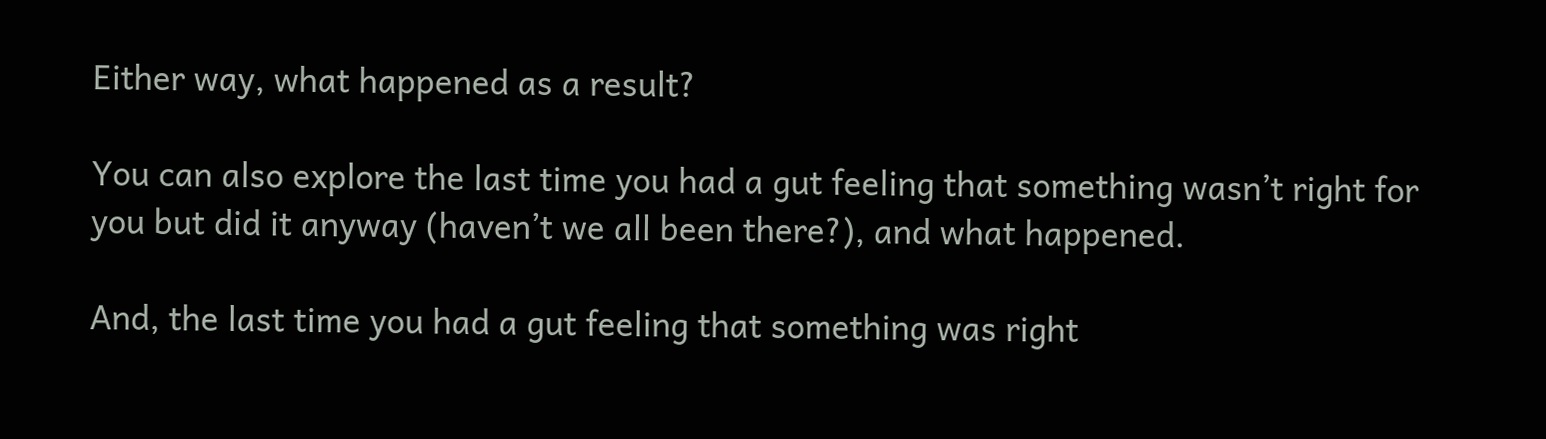Either way, what happened as a result?

You can also explore the last time you had a gut feeling that something wasn’t right for you but did it anyway (haven’t we all been there?), and what happened.

And, the last time you had a gut feeling that something was right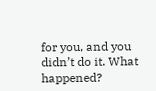for you, and you didn’t do it. What happened?